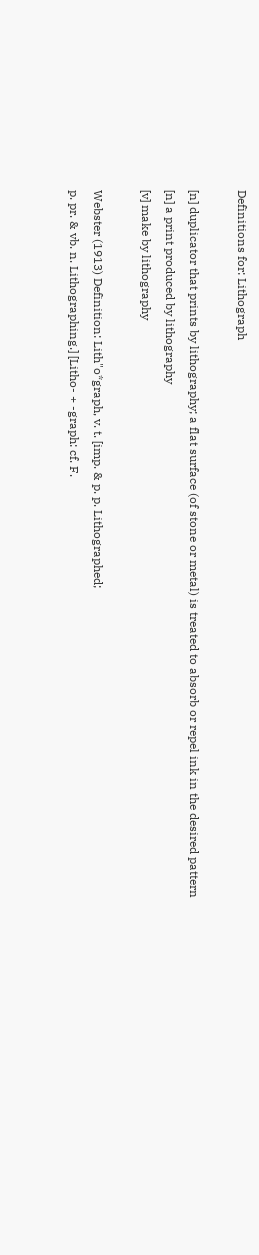Definitions for: Lithograph

[n] duplicator that prints by lithography; a flat surface (of stone or metal) is treated to absorb or repel ink in the desired pattern
[n] a print produced by lithography
[v] make by lithography

Webster (1913) Definition: Lith"o*graph, v. t. [imp. & p. p. Lithographed;
p. pr. & vb. n. Lithographing.] [Litho- + -graph: cf. F.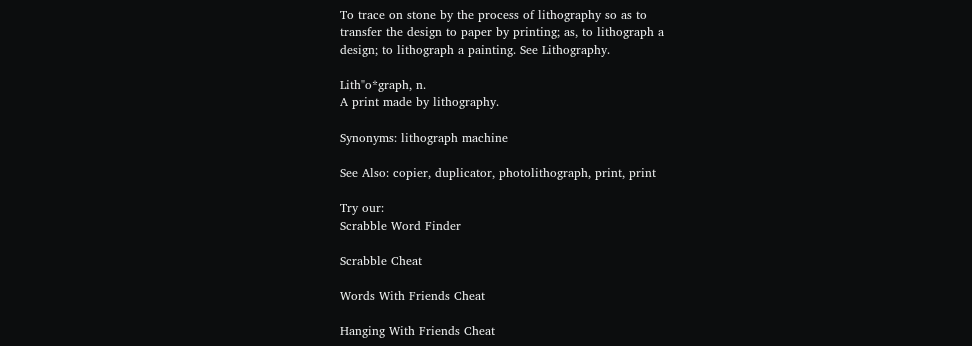To trace on stone by the process of lithography so as to
transfer the design to paper by printing; as, to lithograph a
design; to lithograph a painting. See Lithography.

Lith"o*graph, n.
A print made by lithography.

Synonyms: lithograph machine

See Also: copier, duplicator, photolithograph, print, print

Try our:
Scrabble Word Finder

Scrabble Cheat

Words With Friends Cheat

Hanging With Friends Cheat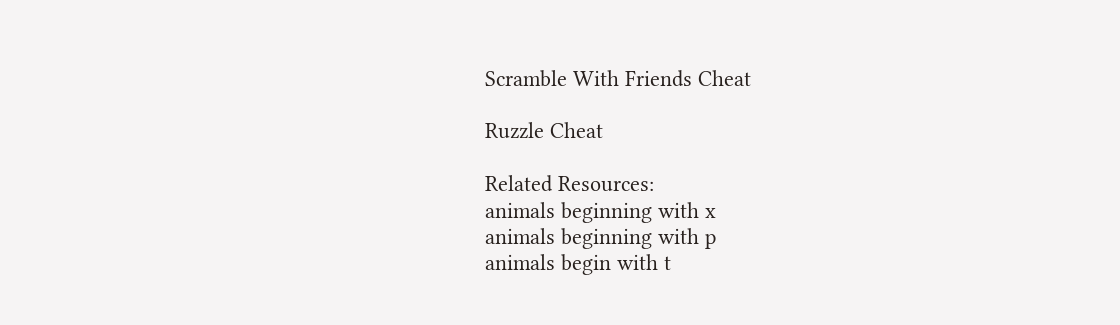Scramble With Friends Cheat

Ruzzle Cheat

Related Resources:
animals beginning with x
animals beginning with p
animals begin with t